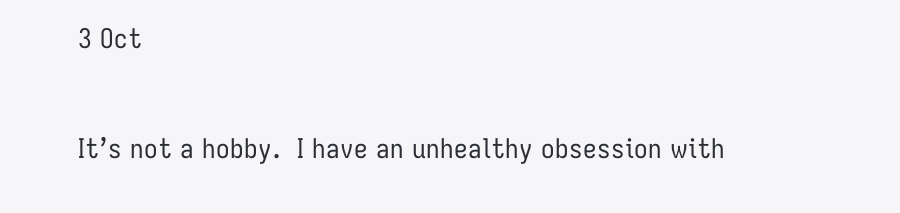3 Oct

It’s not a hobby.  I have an unhealthy obsession with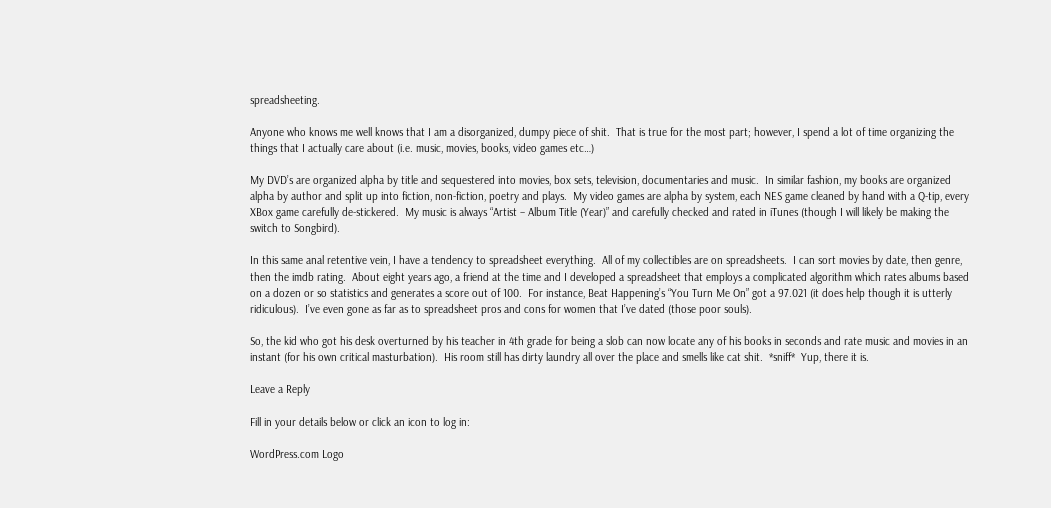spreadsheeting.

Anyone who knows me well knows that I am a disorganized, dumpy piece of shit.  That is true for the most part; however, I spend a lot of time organizing the things that I actually care about (i.e. music, movies, books, video games etc…)

My DVD’s are organized alpha by title and sequestered into movies, box sets, television, documentaries and music.  In similar fashion, my books are organized alpha by author and split up into fiction, non-fiction, poetry and plays.  My video games are alpha by system, each NES game cleaned by hand with a Q-tip, every XBox game carefully de-stickered.  My music is always “Artist – Album Title (Year)” and carefully checked and rated in iTunes (though I will likely be making the switch to Songbird).

In this same anal retentive vein, I have a tendency to spreadsheet everything.  All of my collectibles are on spreadsheets.  I can sort movies by date, then genre, then the imdb rating.  About eight years ago, a friend at the time and I developed a spreadsheet that employs a complicated algorithm which rates albums based on a dozen or so statistics and generates a score out of 100.  For instance, Beat Happening’s “You Turn Me On” got a 97.021 (it does help though it is utterly ridiculous).  I’ve even gone as far as to spreadsheet pros and cons for women that I’ve dated (those poor souls).

So, the kid who got his desk overturned by his teacher in 4th grade for being a slob can now locate any of his books in seconds and rate music and movies in an instant (for his own critical masturbation).  His room still has dirty laundry all over the place and smells like cat shit.  *sniff*  Yup, there it is.

Leave a Reply

Fill in your details below or click an icon to log in:

WordPress.com Logo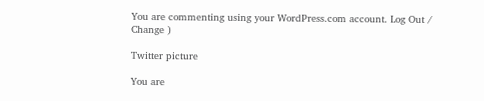You are commenting using your WordPress.com account. Log Out /  Change )

Twitter picture

You are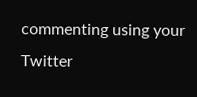commenting using your Twitter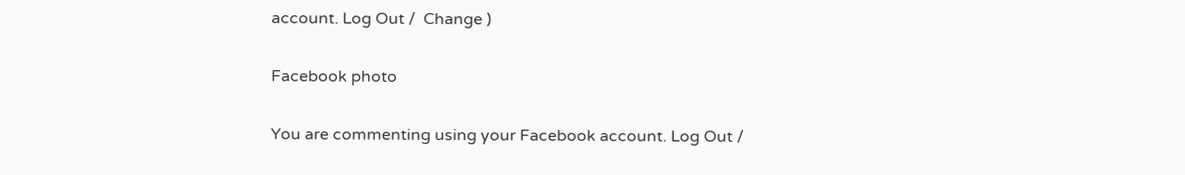account. Log Out /  Change )

Facebook photo

You are commenting using your Facebook account. Log Out /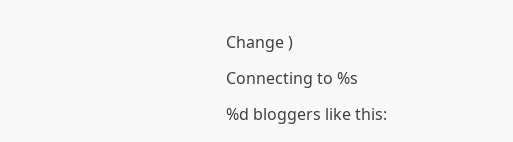Change )

Connecting to %s

%d bloggers like this: